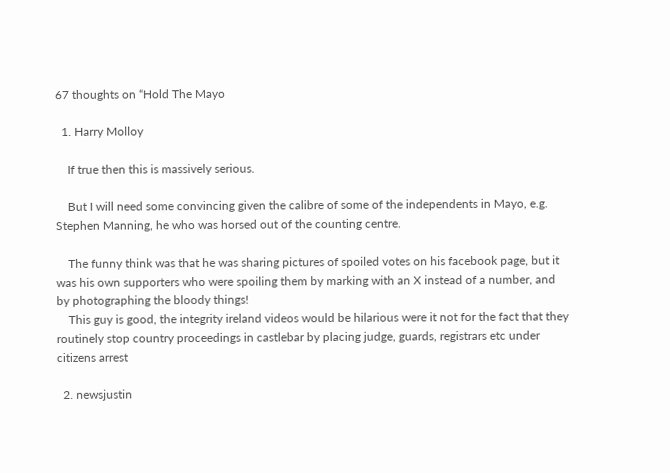67 thoughts on “Hold The Mayo

  1. Harry Molloy

    If true then this is massively serious.

    But I will need some convincing given the calibre of some of the independents in Mayo, e.g. Stephen Manning, he who was horsed out of the counting centre.

    The funny think was that he was sharing pictures of spoiled votes on his facebook page, but it was his own supporters who were spoiling them by marking with an X instead of a number, and by photographing the bloody things!
    This guy is good, the integrity ireland videos would be hilarious were it not for the fact that they routinely stop country proceedings in castlebar by placing judge, guards, registrars etc under citizens arrest

  2. newsjustin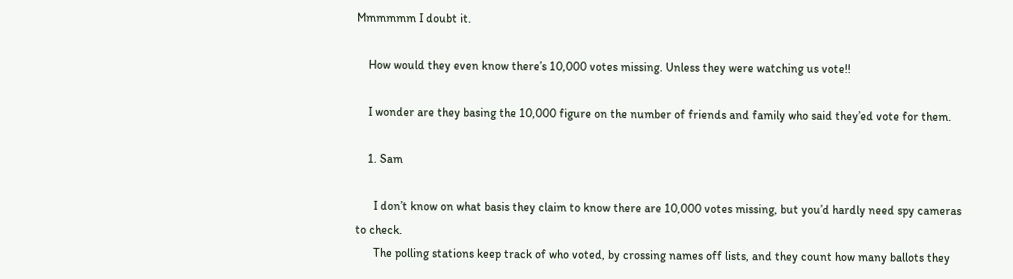Mmmmmm I doubt it.

    How would they even know there’s 10,000 votes missing. Unless they were watching us vote!!

    I wonder are they basing the 10,000 figure on the number of friends and family who said they’ed vote for them.

    1. Sam

      I don’t know on what basis they claim to know there are 10,000 votes missing, but you’d hardly need spy cameras to check.
      The polling stations keep track of who voted, by crossing names off lists, and they count how many ballots they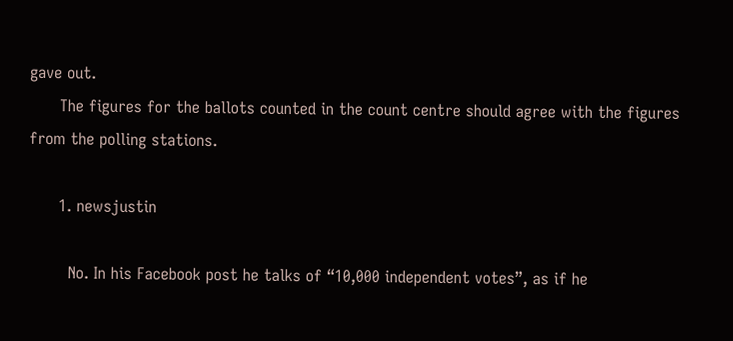gave out.
      The figures for the ballots counted in the count centre should agree with the figures from the polling stations.

      1. newsjustin

        No. In his Facebook post he talks of “10,000 independent votes”, as if he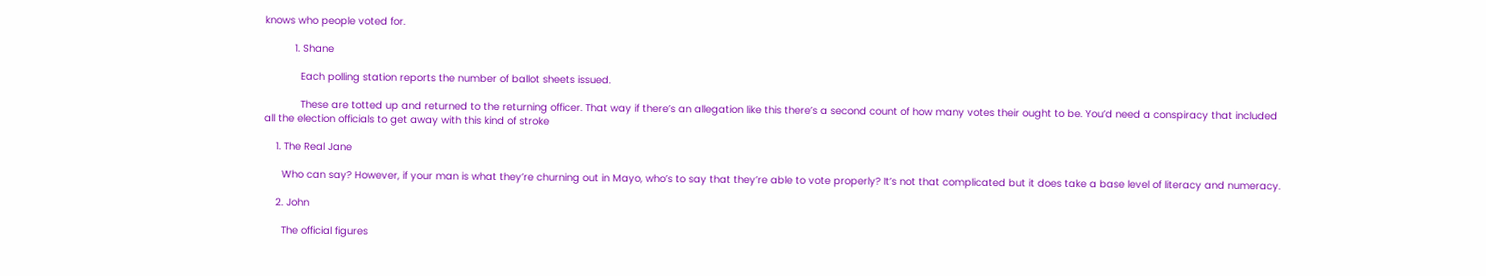knows who people voted for.

          1. Shane

            Each polling station reports the number of ballot sheets issued.

            These are totted up and returned to the returning officer. That way if there’s an allegation like this there’s a second count of how many votes their ought to be. You’d need a conspiracy that included all the election officials to get away with this kind of stroke

    1. The Real Jane

      Who can say? However, if your man is what they’re churning out in Mayo, who’s to say that they’re able to vote properly? It’s not that complicated but it does take a base level of literacy and numeracy.

    2. John

      The official figures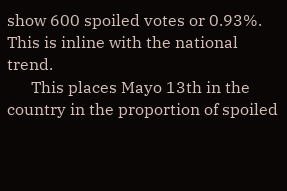show 600 spoiled votes or 0.93%. This is inline with the national trend.
      This places Mayo 13th in the country in the proportion of spoiled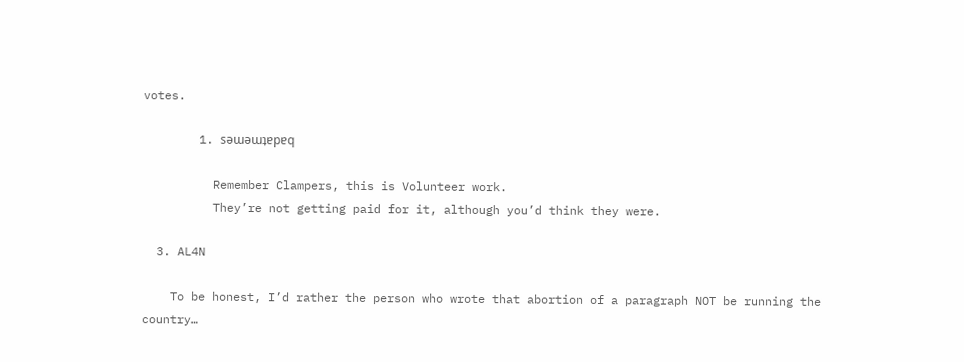votes.

        1. sǝɯǝɯʇɐpɐq

          Remember Clampers, this is Volunteer work.
          They’re not getting paid for it, although you’d think they were.

  3. AL4N

    To be honest, I’d rather the person who wrote that abortion of a paragraph NOT be running the country…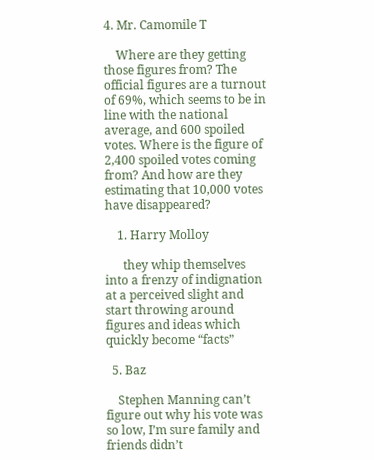4. Mr. Camomile T

    Where are they getting those figures from? The official figures are a turnout of 69%, which seems to be in line with the national average, and 600 spoiled votes. Where is the figure of 2,400 spoiled votes coming from? And how are they estimating that 10,000 votes have disappeared?

    1. Harry Molloy

      they whip themselves into a frenzy of indignation at a perceived slight and start throwing around figures and ideas which quickly become “facts”

  5. Baz

    Stephen Manning can’t figure out why his vote was so low, I’m sure family and friends didn’t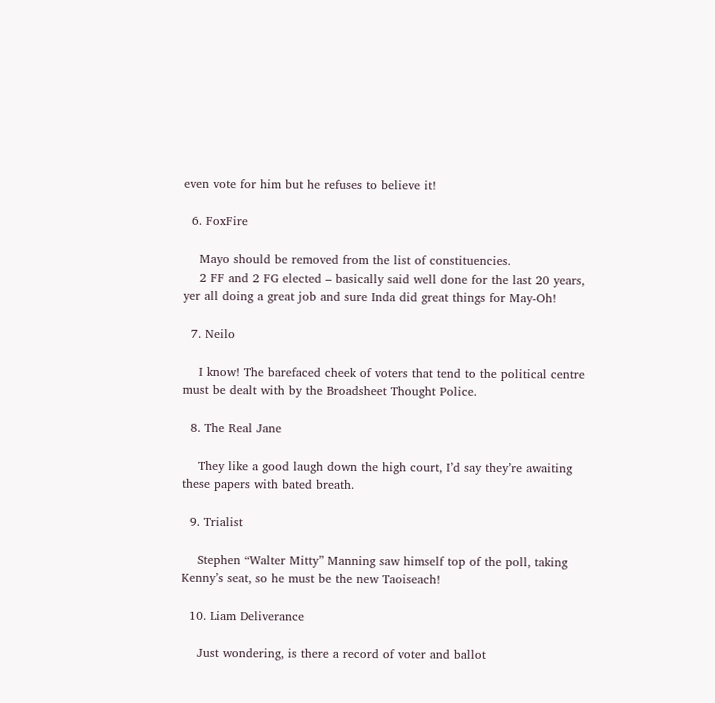even vote for him but he refuses to believe it!

  6. FoxFire

    Mayo should be removed from the list of constituencies.
    2 FF and 2 FG elected – basically said well done for the last 20 years, yer all doing a great job and sure Inda did great things for May-Oh!

  7. Neilo

    I know! The barefaced cheek of voters that tend to the political centre must be dealt with by the Broadsheet Thought Police.

  8. The Real Jane

    They like a good laugh down the high court, I’d say they’re awaiting these papers with bated breath.

  9. Trialist

    Stephen “Walter Mitty” Manning saw himself top of the poll, taking Kenny’s seat, so he must be the new Taoiseach!

  10. Liam Deliverance

    Just wondering, is there a record of voter and ballot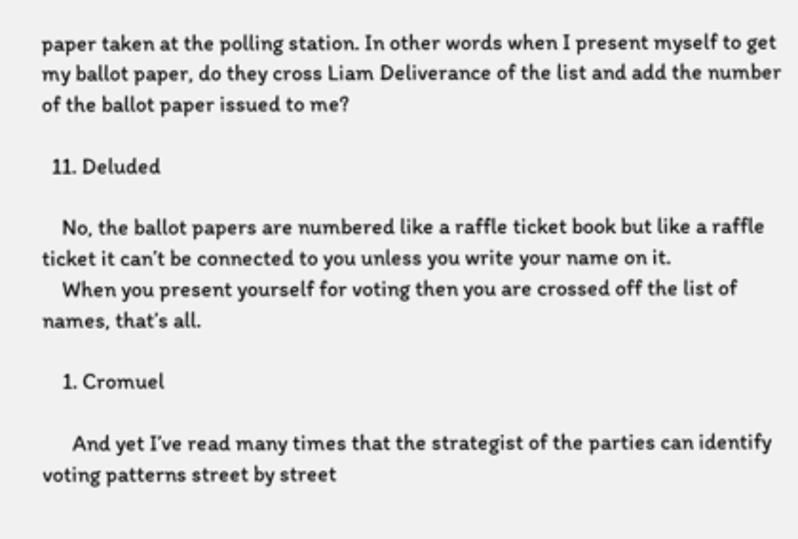paper taken at the polling station. In other words when I present myself to get my ballot paper, do they cross Liam Deliverance of the list and add the number of the ballot paper issued to me?

  11. Deluded

    No, the ballot papers are numbered like a raffle ticket book but like a raffle ticket it can’t be connected to you unless you write your name on it.
    When you present yourself for voting then you are crossed off the list of names, that’s all.

    1. Cromuel

      And yet I’ve read many times that the strategist of the parties can identify voting patterns street by street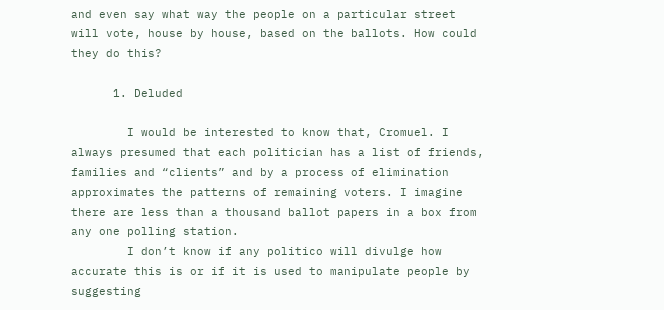and even say what way the people on a particular street will vote, house by house, based on the ballots. How could they do this?

      1. Deluded

        I would be interested to know that, Cromuel. I always presumed that each politician has a list of friends, families and “clients” and by a process of elimination approximates the patterns of remaining voters. I imagine there are less than a thousand ballot papers in a box from any one polling station.
        I don’t know if any politico will divulge how accurate this is or if it is used to manipulate people by suggesting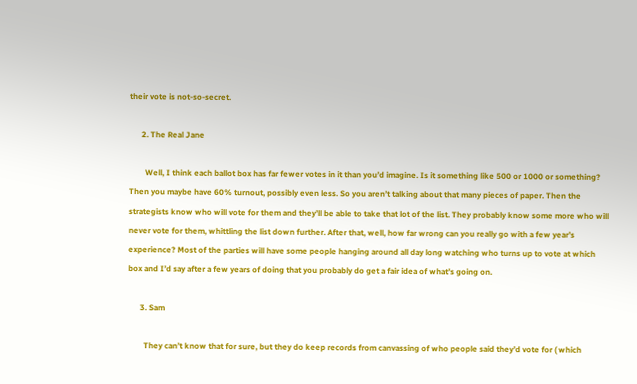their vote is not-so-secret.

      2. The Real Jane

        Well, I think each ballot box has far fewer votes in it than you’d imagine. Is it something like 500 or 1000 or something? Then you maybe have 60% turnout, possibly even less. So you aren’t talking about that many pieces of paper. Then the strategists know who will vote for them and they’ll be able to take that lot of the list. They probably know some more who will never vote for them, whittling the list down further. After that, well, how far wrong can you really go with a few year’s experience? Most of the parties will have some people hanging around all day long watching who turns up to vote at which box and I’d say after a few years of doing that you probably do get a fair idea of what’s going on.

      3. Sam

        They can’t know that for sure, but they do keep records from canvassing of who people said they’d vote for ( which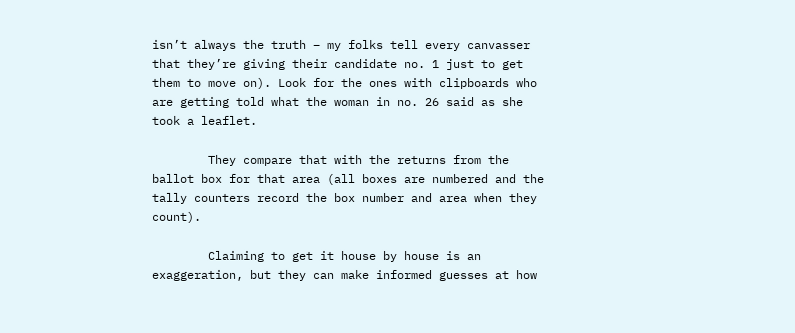isn’t always the truth – my folks tell every canvasser that they’re giving their candidate no. 1 just to get them to move on). Look for the ones with clipboards who are getting told what the woman in no. 26 said as she took a leaflet.

        They compare that with the returns from the ballot box for that area (all boxes are numbered and the tally counters record the box number and area when they count).

        Claiming to get it house by house is an exaggeration, but they can make informed guesses at how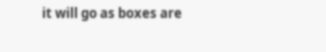it will go as boxes are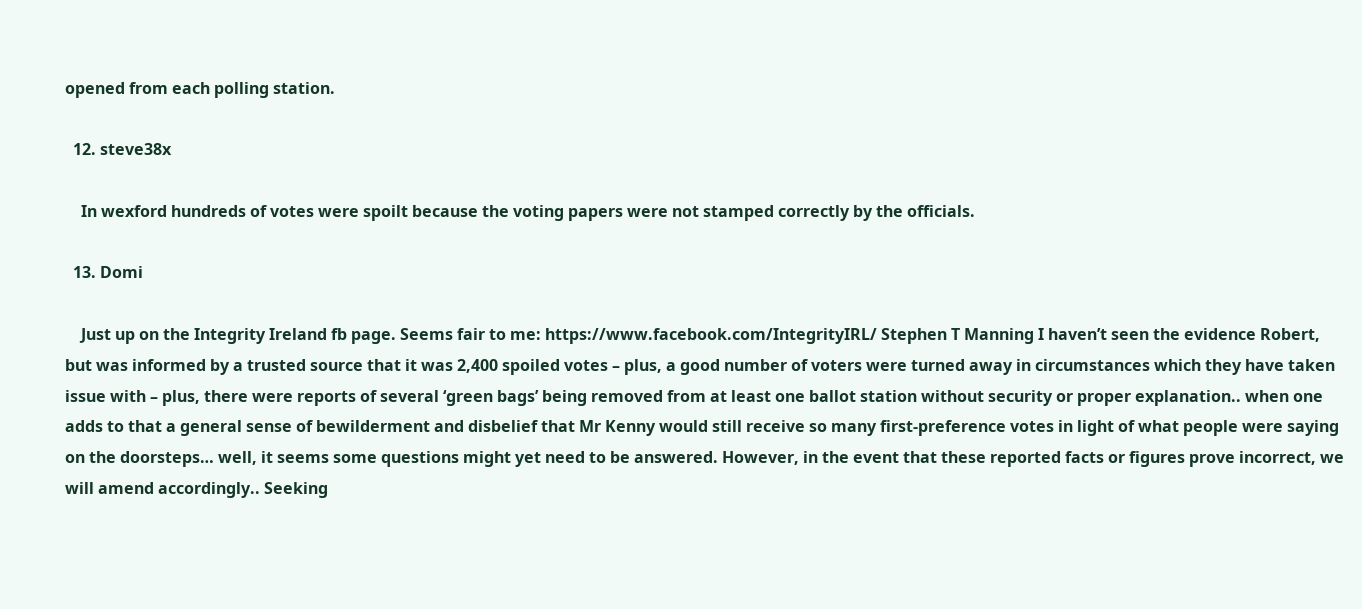opened from each polling station.

  12. steve38x

    In wexford hundreds of votes were spoilt because the voting papers were not stamped correctly by the officials.

  13. Domi

    Just up on the Integrity Ireland fb page. Seems fair to me: https://www.facebook.com/IntegrityIRL/ Stephen T Manning I haven’t seen the evidence Robert, but was informed by a trusted source that it was 2,400 spoiled votes – plus, a good number of voters were turned away in circumstances which they have taken issue with – plus, there were reports of several ‘green bags’ being removed from at least one ballot station without security or proper explanation.. when one adds to that a general sense of bewilderment and disbelief that Mr Kenny would still receive so many first-preference votes in light of what people were saying on the doorsteps… well, it seems some questions might yet need to be answered. However, in the event that these reported facts or figures prove incorrect, we will amend accordingly.. Seeking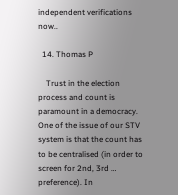independent verifications now..

  14. Thomas P

    Trust in the election process and count is paramount in a democracy. One of the issue of our STV system is that the count has to be centralised (in order to screen for 2nd, 3rd … preference). In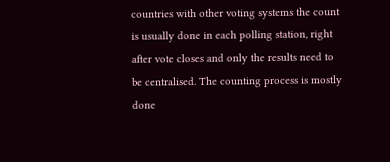countries with other voting systems the count is usually done in each polling station, right after vote closes and only the results need to be centralised. The counting process is mostly done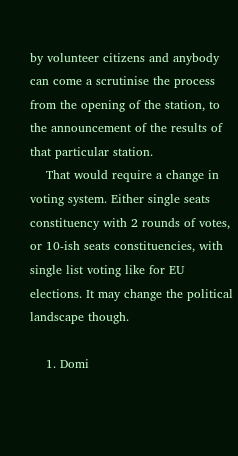by volunteer citizens and anybody can come a scrutinise the process from the opening of the station, to the announcement of the results of that particular station.
    That would require a change in voting system. Either single seats constituency with 2 rounds of votes, or 10-ish seats constituencies, with single list voting like for EU elections. It may change the political landscape though.

    1. Domi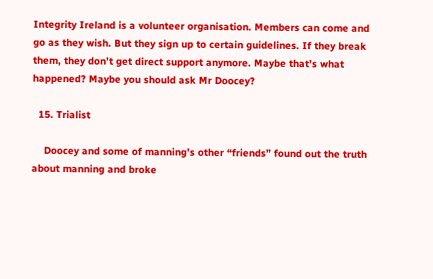Integrity Ireland is a volunteer organisation. Members can come and go as they wish. But they sign up to certain guidelines. If they break them, they don’t get direct support anymore. Maybe that’s what happened? Maybe you should ask Mr Doocey?

  15. Trialist

    Doocey and some of manning’s other “friends” found out the truth about manning and broke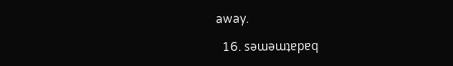away.

  16. sǝɯǝɯʇɐpɐq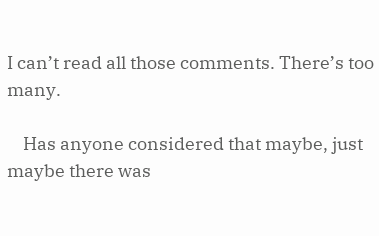I can’t read all those comments. There’s too many.

    Has anyone considered that maybe, just maybe there was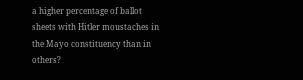a higher percentage of ballot sheets with Hitler moustaches in the Mayo constituency than in others?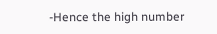-Hence the high number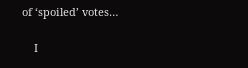of ‘spoiled’ votes…

    I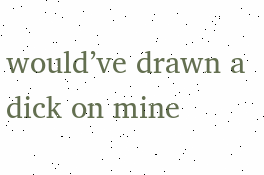would’ve drawn a dick on mine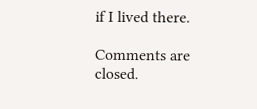if I lived there.

Comments are closed.